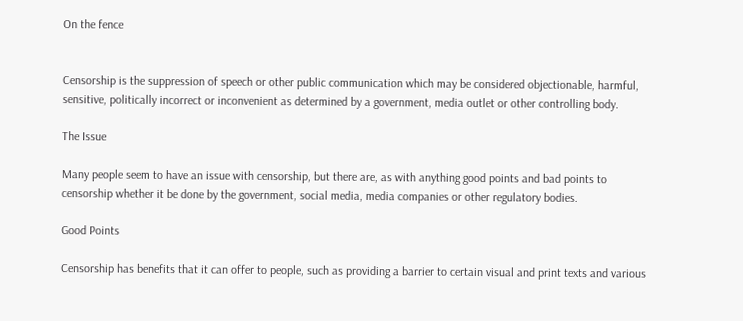On the fence


Censorship is the suppression of speech or other public communication which may be considered objectionable, harmful, sensitive, politically incorrect or inconvenient as determined by a government, media outlet or other controlling body.

The Issue

Many people seem to have an issue with censorship, but there are, as with anything good points and bad points to censorship whether it be done by the government, social media, media companies or other regulatory bodies.

Good Points

Censorship has benefits that it can offer to people, such as providing a barrier to certain visual and print texts and various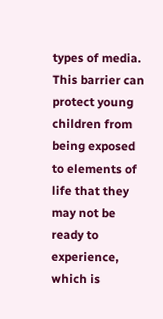types of media. This barrier can protect young children from being exposed to elements of life that they may not be ready to experience, which is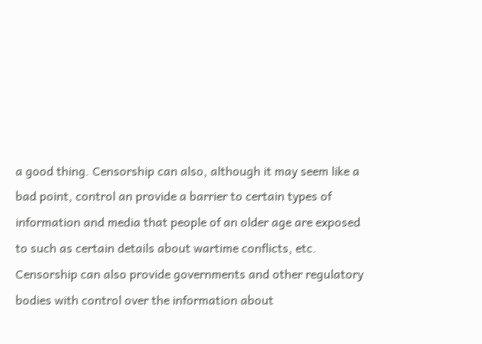a good thing. Censorship can also, although it may seem like a bad point, control an provide a barrier to certain types of information and media that people of an older age are exposed to such as certain details about wartime conflicts, etc. Censorship can also provide governments and other regulatory bodies with control over the information about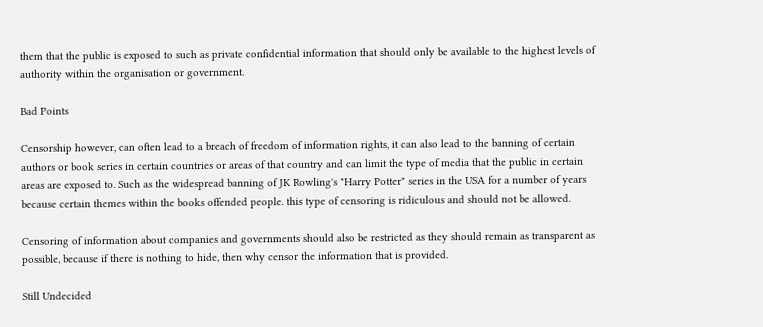them that the public is exposed to such as private confidential information that should only be available to the highest levels of authority within the organisation or government.

Bad Points

Censorship however, can often lead to a breach of freedom of information rights, it can also lead to the banning of certain authors or book series in certain countries or areas of that country and can limit the type of media that the public in certain areas are exposed to. Such as the widespread banning of JK Rowling's "Harry Potter" series in the USA for a number of years because certain themes within the books offended people. this type of censoring is ridiculous and should not be allowed.

Censoring of information about companies and governments should also be restricted as they should remain as transparent as possible, because if there is nothing to hide, then why censor the information that is provided.

Still Undecided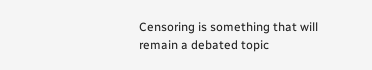Censoring is something that will remain a debated topic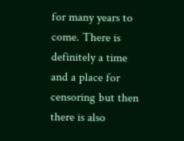for many years to come. There is definitely a time and a place for censoring but then there is also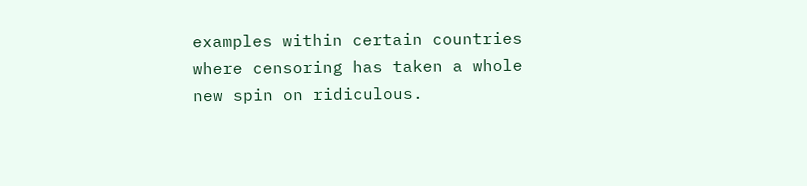examples within certain countries where censoring has taken a whole new spin on ridiculous.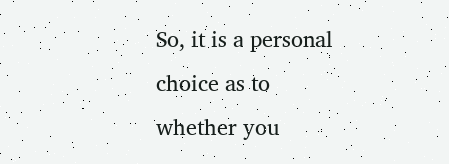So, it is a personal choice as to whether you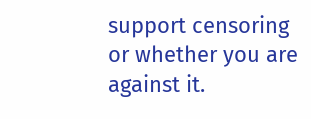support censoring or whether you are against it.